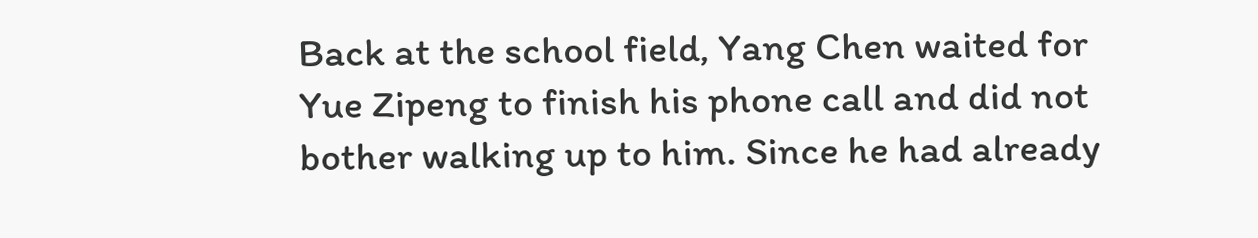Back at the school field, Yang Chen waited for Yue Zipeng to finish his phone call and did not bother walking up to him. Since he had already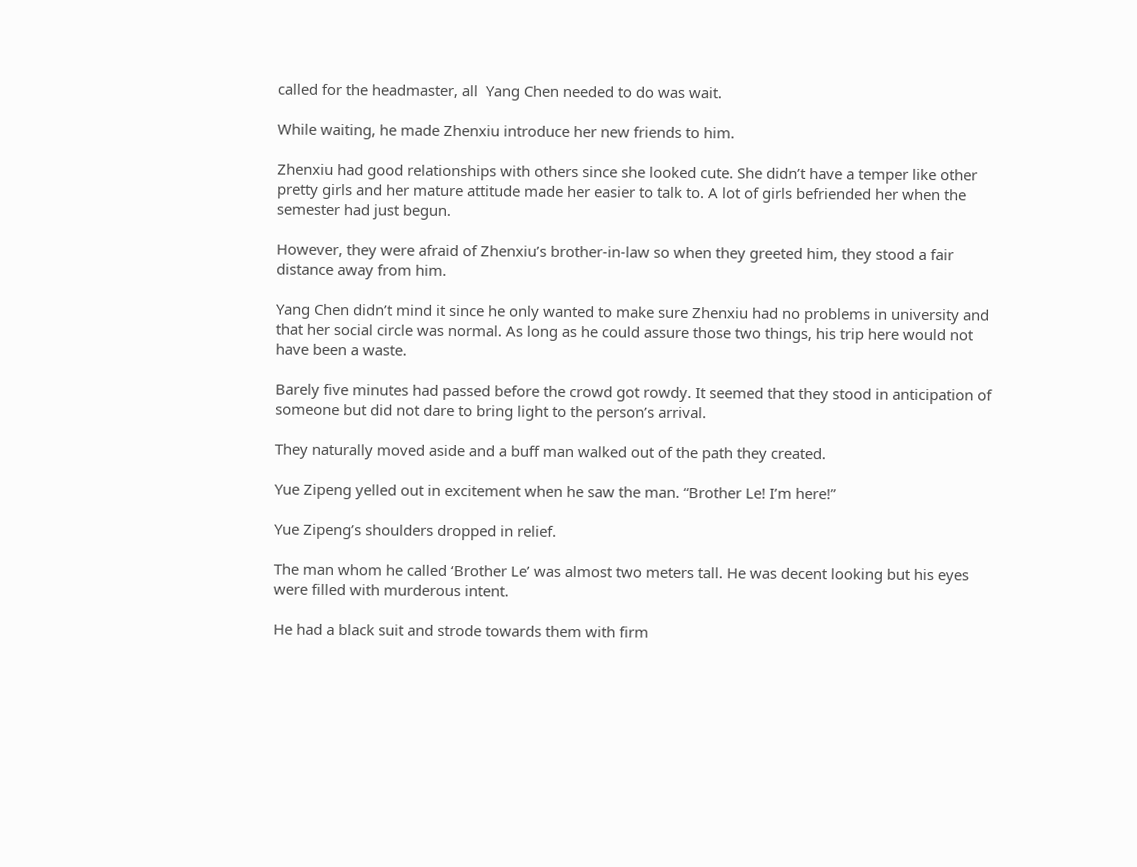called for the headmaster, all  Yang Chen needed to do was wait.

While waiting, he made Zhenxiu introduce her new friends to him.

Zhenxiu had good relationships with others since she looked cute. She didn’t have a temper like other pretty girls and her mature attitude made her easier to talk to. A lot of girls befriended her when the semester had just begun.

However, they were afraid of Zhenxiu’s brother-in-law so when they greeted him, they stood a fair distance away from him.

Yang Chen didn’t mind it since he only wanted to make sure Zhenxiu had no problems in university and that her social circle was normal. As long as he could assure those two things, his trip here would not have been a waste.

Barely five minutes had passed before the crowd got rowdy. It seemed that they stood in anticipation of someone but did not dare to bring light to the person’s arrival.

They naturally moved aside and a buff man walked out of the path they created.

Yue Zipeng yelled out in excitement when he saw the man. “Brother Le! I’m here!”

Yue Zipeng’s shoulders dropped in relief.

The man whom he called ‘Brother Le’ was almost two meters tall. He was decent looking but his eyes were filled with murderous intent.

He had a black suit and strode towards them with firm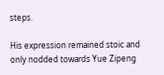steps.

His expression remained stoic and only nodded towards Yue Zipeng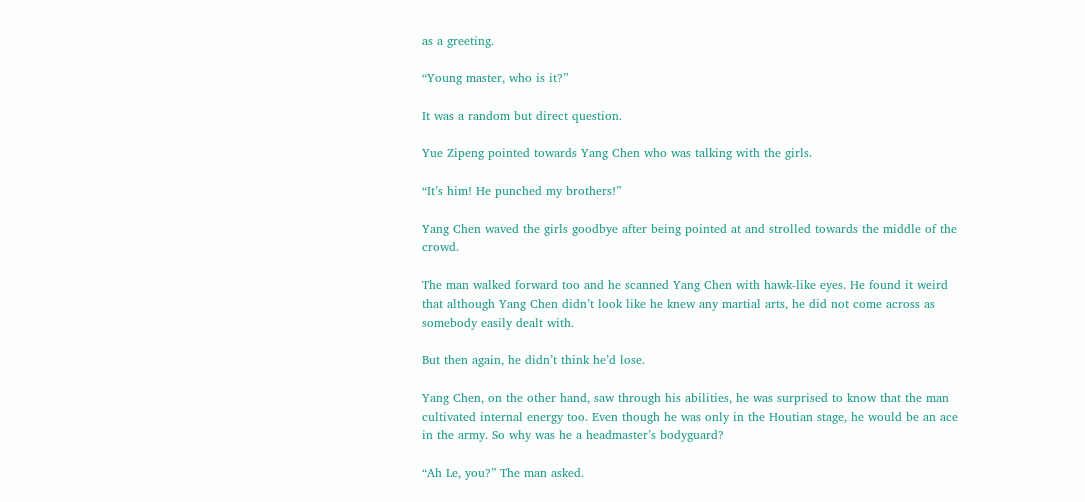as a greeting.

“Young master, who is it?”

It was a random but direct question.

Yue Zipeng pointed towards Yang Chen who was talking with the girls.

“It’s him! He punched my brothers!”

Yang Chen waved the girls goodbye after being pointed at and strolled towards the middle of the crowd.

The man walked forward too and he scanned Yang Chen with hawk-like eyes. He found it weird that although Yang Chen didn’t look like he knew any martial arts, he did not come across as somebody easily dealt with.

But then again, he didn’t think he’d lose.

Yang Chen, on the other hand, saw through his abilities, he was surprised to know that the man cultivated internal energy too. Even though he was only in the Houtian stage, he would be an ace in the army. So why was he a headmaster’s bodyguard?

“Ah Le, you?” The man asked.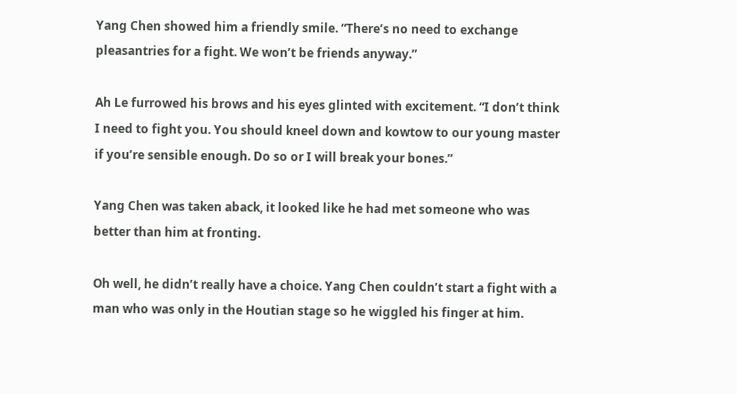Yang Chen showed him a friendly smile. “There’s no need to exchange pleasantries for a fight. We won’t be friends anyway.”

Ah Le furrowed his brows and his eyes glinted with excitement. “I don’t think I need to fight you. You should kneel down and kowtow to our young master if you’re sensible enough. Do so or I will break your bones.”

Yang Chen was taken aback, it looked like he had met someone who was better than him at fronting.

Oh well, he didn’t really have a choice. Yang Chen couldn’t start a fight with a man who was only in the Houtian stage so he wiggled his finger at him.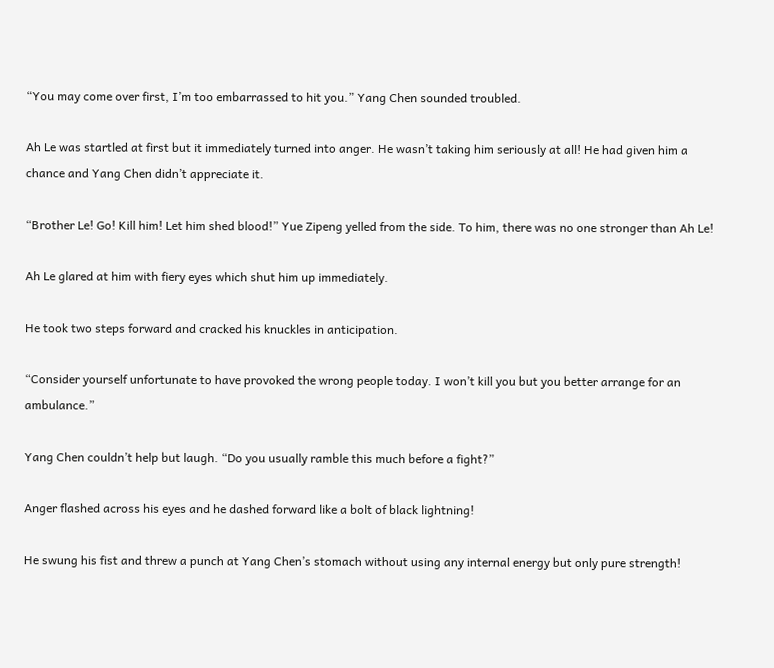“You may come over first, I’m too embarrassed to hit you.” Yang Chen sounded troubled.

Ah Le was startled at first but it immediately turned into anger. He wasn’t taking him seriously at all! He had given him a chance and Yang Chen didn’t appreciate it.

“Brother Le! Go! Kill him! Let him shed blood!” Yue Zipeng yelled from the side. To him, there was no one stronger than Ah Le!

Ah Le glared at him with fiery eyes which shut him up immediately.

He took two steps forward and cracked his knuckles in anticipation.

“Consider yourself unfortunate to have provoked the wrong people today. I won’t kill you but you better arrange for an ambulance.”

Yang Chen couldn’t help but laugh. “Do you usually ramble this much before a fight?”

Anger flashed across his eyes and he dashed forward like a bolt of black lightning!

He swung his fist and threw a punch at Yang Chen’s stomach without using any internal energy but only pure strength!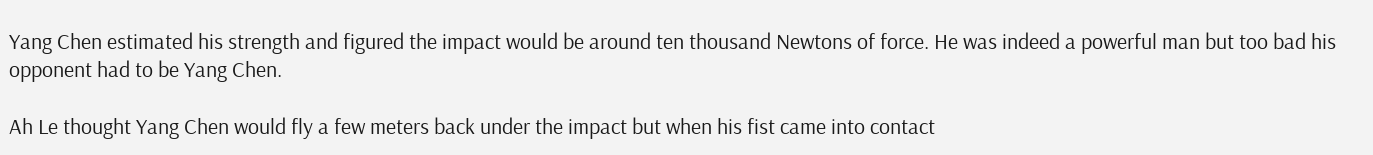Yang Chen estimated his strength and figured the impact would be around ten thousand Newtons of force. He was indeed a powerful man but too bad his opponent had to be Yang Chen.

Ah Le thought Yang Chen would fly a few meters back under the impact but when his fist came into contact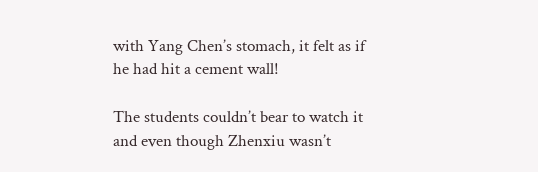with Yang Chen’s stomach, it felt as if he had hit a cement wall!

The students couldn’t bear to watch it and even though Zhenxiu wasn’t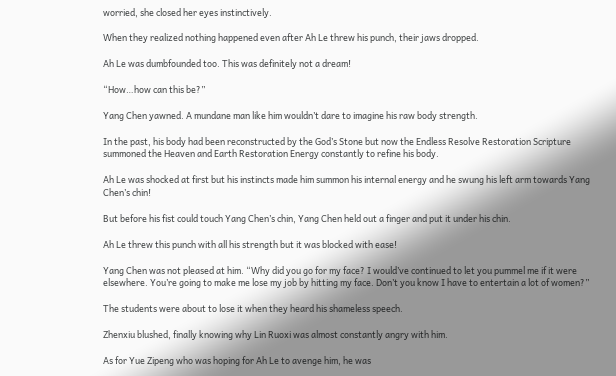worried, she closed her eyes instinctively.

When they realized nothing happened even after Ah Le threw his punch, their jaws dropped.

Ah Le was dumbfounded too. This was definitely not a dream!

“How…how can this be?”

Yang Chen yawned. A mundane man like him wouldn’t dare to imagine his raw body strength.

In the past, his body had been reconstructed by the God’s Stone but now the Endless Resolve Restoration Scripture summoned the Heaven and Earth Restoration Energy constantly to refine his body.

Ah Le was shocked at first but his instincts made him summon his internal energy and he swung his left arm towards Yang Chen’s chin!

But before his fist could touch Yang Chen’s chin, Yang Chen held out a finger and put it under his chin.

Ah Le threw this punch with all his strength but it was blocked with ease!

Yang Chen was not pleased at him. “Why did you go for my face? I would’ve continued to let you pummel me if it were elsewhere. You’re going to make me lose my job by hitting my face. Don’t you know I have to entertain a lot of women?”

The students were about to lose it when they heard his shameless speech.

Zhenxiu blushed, finally knowing why Lin Ruoxi was almost constantly angry with him.

As for Yue Zipeng who was hoping for Ah Le to avenge him, he was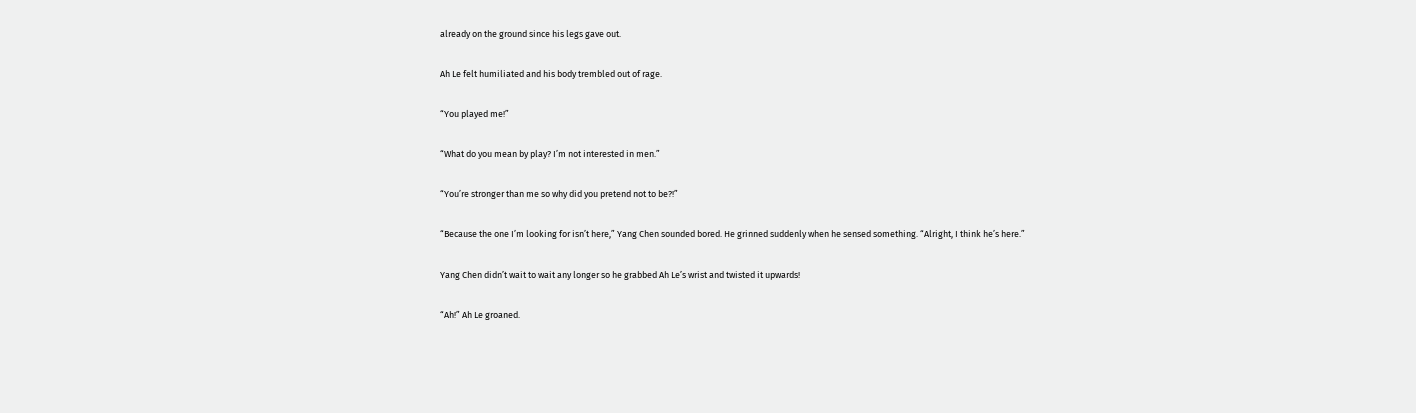already on the ground since his legs gave out.

Ah Le felt humiliated and his body trembled out of rage.

“You played me!”

“What do you mean by play? I’m not interested in men.”

“You’re stronger than me so why did you pretend not to be?!”

“Because the one I’m looking for isn’t here,” Yang Chen sounded bored. He grinned suddenly when he sensed something. “Alright, I think he’s here.”

Yang Chen didn’t wait to wait any longer so he grabbed Ah Le’s wrist and twisted it upwards!

“Ah!” Ah Le groaned.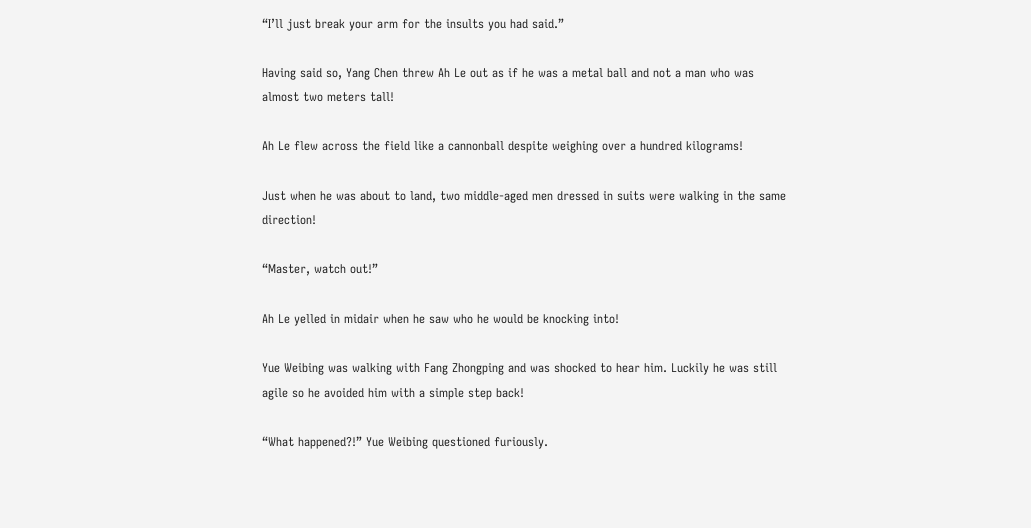“I’ll just break your arm for the insults you had said.”

Having said so, Yang Chen threw Ah Le out as if he was a metal ball and not a man who was almost two meters tall!

Ah Le flew across the field like a cannonball despite weighing over a hundred kilograms!

Just when he was about to land, two middle-aged men dressed in suits were walking in the same direction!

“Master, watch out!”

Ah Le yelled in midair when he saw who he would be knocking into!

Yue Weibing was walking with Fang Zhongping and was shocked to hear him. Luckily he was still agile so he avoided him with a simple step back!

“What happened?!” Yue Weibing questioned furiously.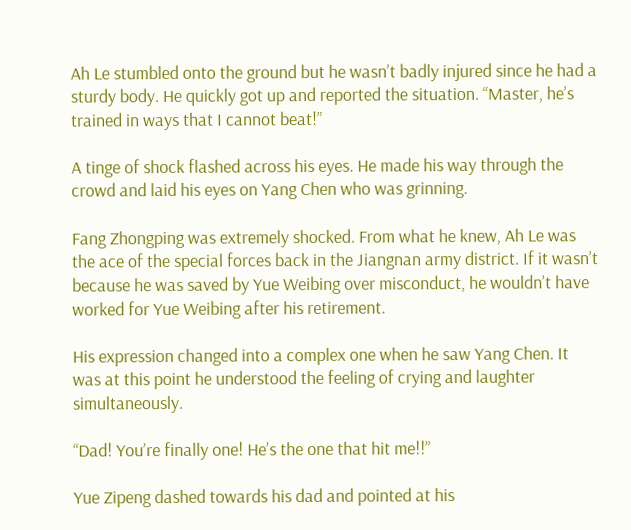Ah Le stumbled onto the ground but he wasn’t badly injured since he had a sturdy body. He quickly got up and reported the situation. “Master, he’s trained in ways that I cannot beat!”

A tinge of shock flashed across his eyes. He made his way through the crowd and laid his eyes on Yang Chen who was grinning.

Fang Zhongping was extremely shocked. From what he knew, Ah Le was the ace of the special forces back in the Jiangnan army district. If it wasn’t because he was saved by Yue Weibing over misconduct, he wouldn’t have worked for Yue Weibing after his retirement.

His expression changed into a complex one when he saw Yang Chen. It was at this point he understood the feeling of crying and laughter simultaneously.

“Dad! You’re finally one! He’s the one that hit me!!”

Yue Zipeng dashed towards his dad and pointed at his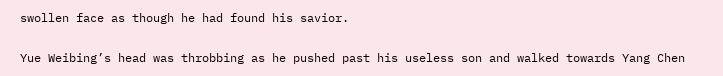swollen face as though he had found his savior.

Yue Weibing’s head was throbbing as he pushed past his useless son and walked towards Yang Chen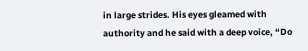in large strides. His eyes gleamed with authority and he said with a deep voice, “Do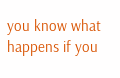you know what happens if you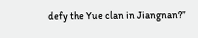defy the Yue clan in Jiangnan?”